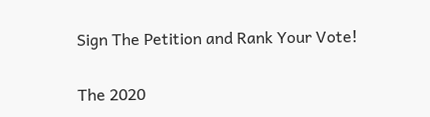Sign The Petition and Rank Your Vote!

The 2020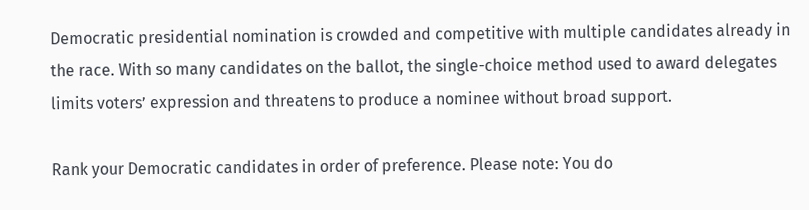Democratic presidential nomination is crowded and competitive with multiple candidates already in the race. With so many candidates on the ballot, the single-choice method used to award delegates limits voters’ expression and threatens to produce a nominee without broad support.

Rank your Democratic candidates in order of preference. Please note: You do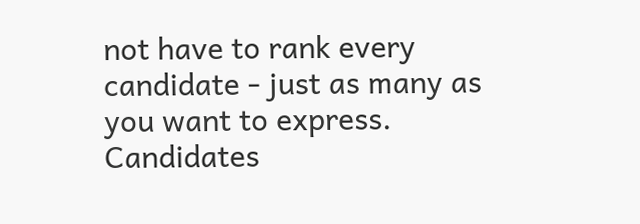not have to rank every candidate - just as many as you want to express. Candidates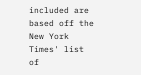included are based off the New York Times' list of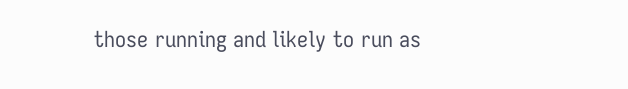those running and likely to run as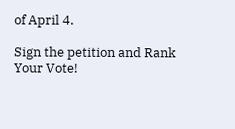of April 4.

Sign the petition and Rank Your Vote!